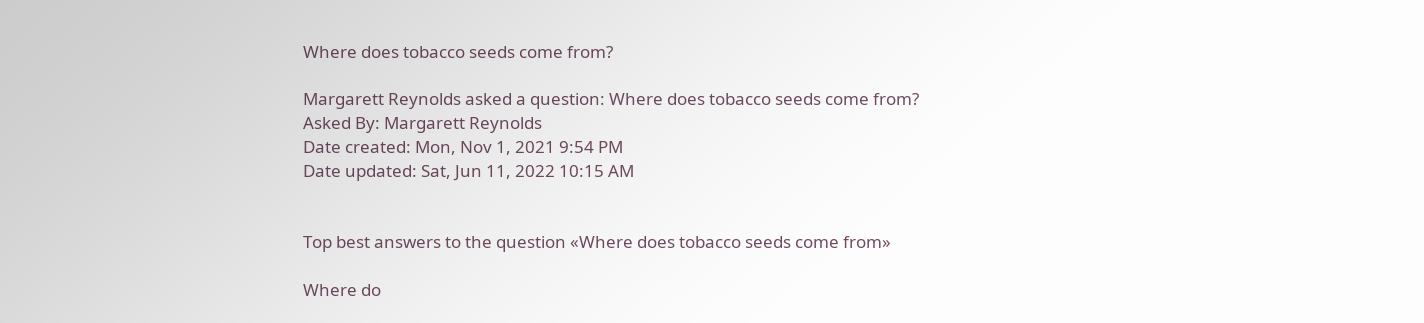Where does tobacco seeds come from?

Margarett Reynolds asked a question: Where does tobacco seeds come from?
Asked By: Margarett Reynolds
Date created: Mon, Nov 1, 2021 9:54 PM
Date updated: Sat, Jun 11, 2022 10:15 AM


Top best answers to the question «Where does tobacco seeds come from»

Where do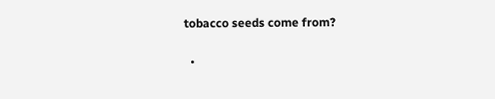tobacco seeds come from?

  •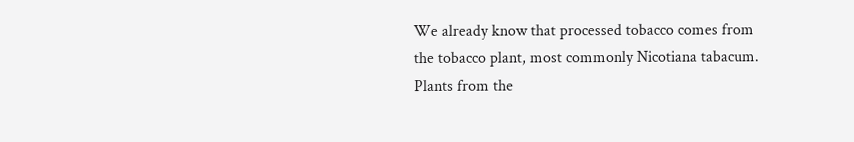We already know that processed tobacco comes from the tobacco plant, most commonly Nicotiana tabacum. Plants from the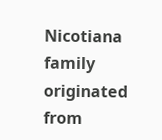Nicotiana family originated from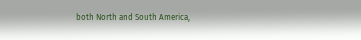both North and South America,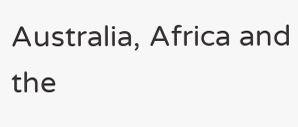Australia, Africa and the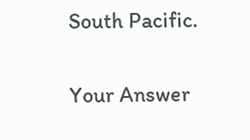South Pacific.

Your Answer